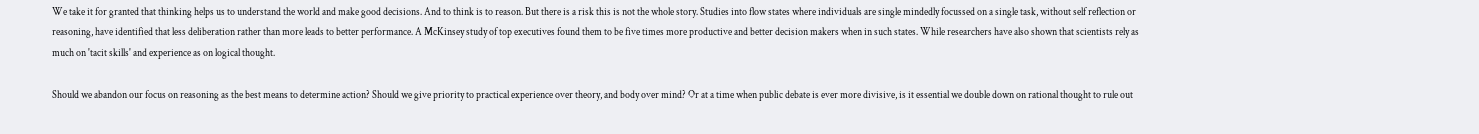We take it for granted that thinking helps us to understand the world and make good decisions. And to think is to reason. But there is a risk this is not the whole story. Studies into flow states where individuals are single mindedly focussed on a single task, without self reflection or reasoning, have identified that less deliberation rather than more leads to better performance. A McKinsey study of top executives found them to be five times more productive and better decision makers when in such states. While researchers have also shown that scientists rely as much on 'tacit skills' and experience as on logical thought.

Should we abandon our focus on reasoning as the best means to determine action? Should we give priority to practical experience over theory, and body over mind? Or at a time when public debate is ever more divisive, is it essential we double down on rational thought to rule out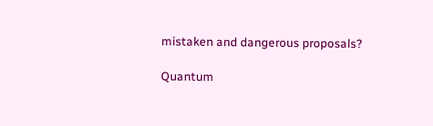mistaken and dangerous proposals?

Quantum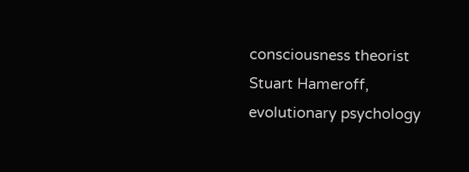consciousness theorist Stuart Hameroff, evolutionary psychology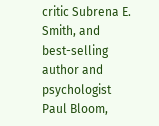critic Subrena E. Smith, and best-selling author and psychologist Paul Bloom,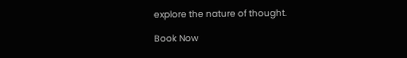explore the nature of thought.

Book Now